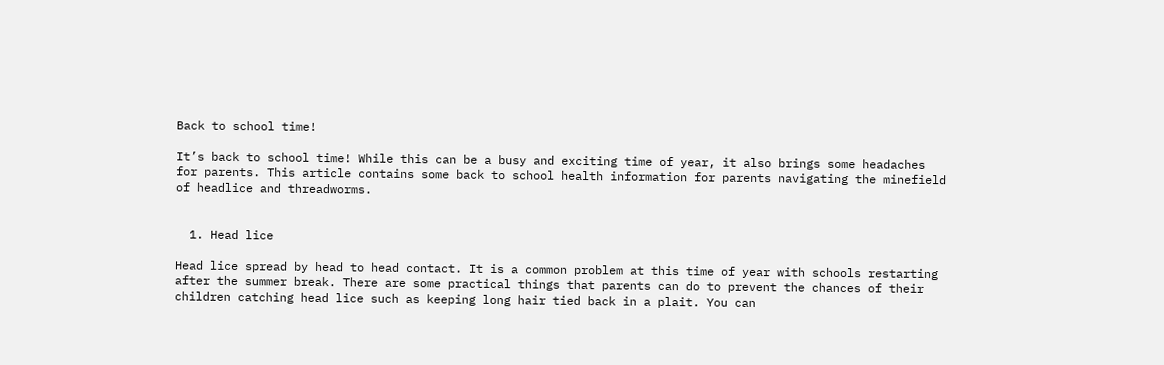Back to school time!

It’s back to school time! While this can be a busy and exciting time of year, it also brings some headaches for parents. This article contains some back to school health information for parents navigating the minefield of headlice and threadworms.


  1. Head lice

Head lice spread by head to head contact. It is a common problem at this time of year with schools restarting after the summer break. There are some practical things that parents can do to prevent the chances of their children catching head lice such as keeping long hair tied back in a plait. You can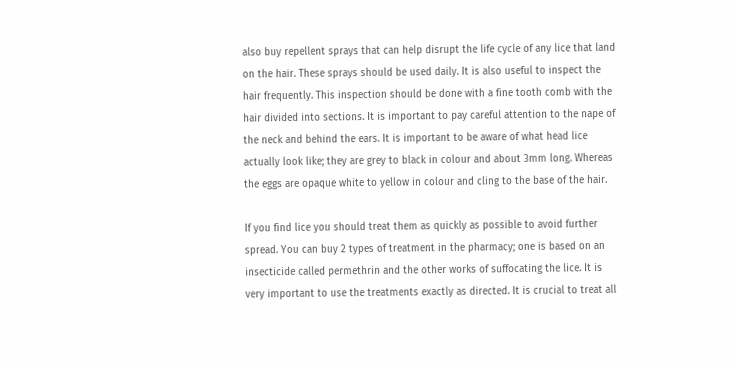also buy repellent sprays that can help disrupt the life cycle of any lice that land on the hair. These sprays should be used daily. It is also useful to inspect the hair frequently. This inspection should be done with a fine tooth comb with the hair divided into sections. It is important to pay careful attention to the nape of the neck and behind the ears. It is important to be aware of what head lice actually look like; they are grey to black in colour and about 3mm long. Whereas the eggs are opaque white to yellow in colour and cling to the base of the hair.

If you find lice you should treat them as quickly as possible to avoid further spread. You can buy 2 types of treatment in the pharmacy; one is based on an insecticide called permethrin and the other works of suffocating the lice. It is very important to use the treatments exactly as directed. It is crucial to treat all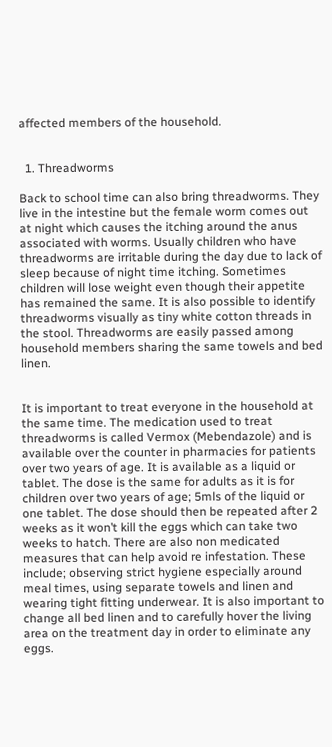affected members of the household.


  1. Threadworms

Back to school time can also bring threadworms. They live in the intestine but the female worm comes out at night which causes the itching around the anus associated with worms. Usually children who have threadworms are irritable during the day due to lack of sleep because of night time itching. Sometimes children will lose weight even though their appetite has remained the same. It is also possible to identify threadworms visually as tiny white cotton threads in the stool. Threadworms are easily passed among household members sharing the same towels and bed linen.


It is important to treat everyone in the household at the same time. The medication used to treat threadworms is called Vermox (Mebendazole) and is available over the counter in pharmacies for patients over two years of age. It is available as a liquid or tablet. The dose is the same for adults as it is for children over two years of age; 5mls of the liquid or one tablet. The dose should then be repeated after 2 weeks as it won’t kill the eggs which can take two weeks to hatch. There are also non medicated measures that can help avoid re infestation. These include; observing strict hygiene especially around meal times, using separate towels and linen and wearing tight fitting underwear. It is also important to change all bed linen and to carefully hover the living area on the treatment day in order to eliminate any eggs.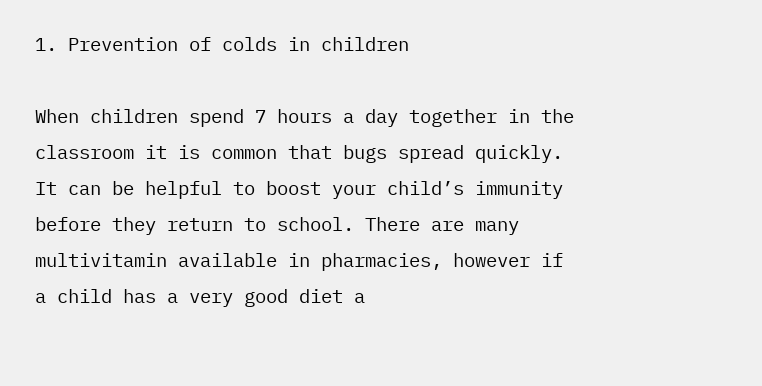1. Prevention of colds in children

When children spend 7 hours a day together in the classroom it is common that bugs spread quickly. It can be helpful to boost your child’s immunity before they return to school. There are many multivitamin available in pharmacies, however if a child has a very good diet a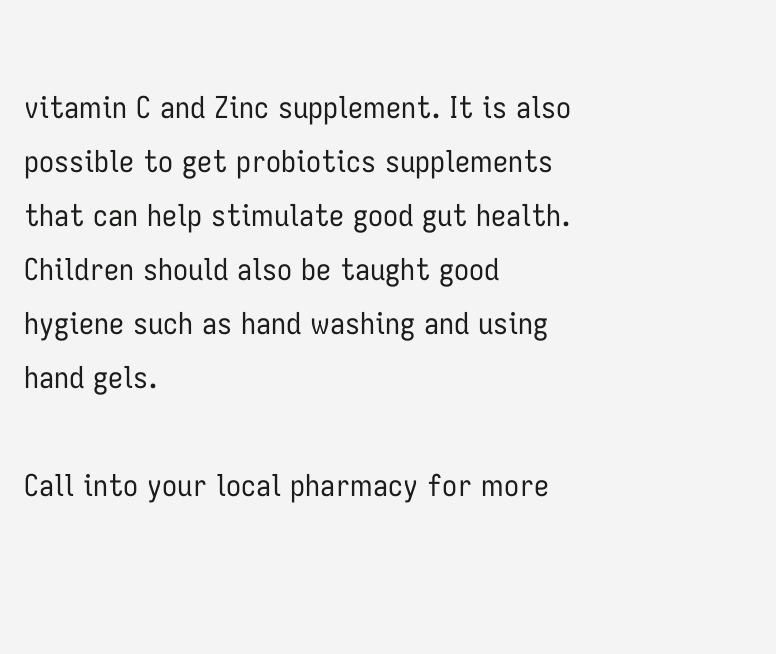vitamin C and Zinc supplement. It is also possible to get probiotics supplements that can help stimulate good gut health. Children should also be taught good hygiene such as hand washing and using hand gels.

Call into your local pharmacy for more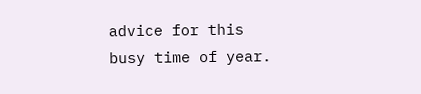advice for this busy time of year.